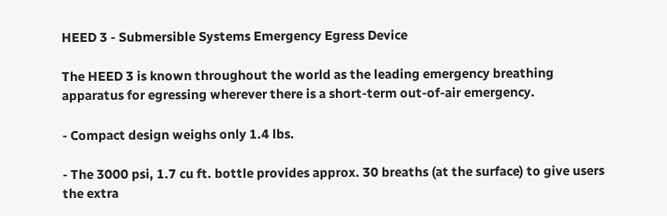HEED 3 - Submersible Systems Emergency Egress Device

The HEED 3 is known throughout the world as the leading emergency breathing apparatus for egressing wherever there is a short-term out-of-air emergency.

- Compact design weighs only 1.4 lbs.

- The 3000 psi, 1.7 cu ft. bottle provides approx. 30 breaths (at the surface) to give users the extra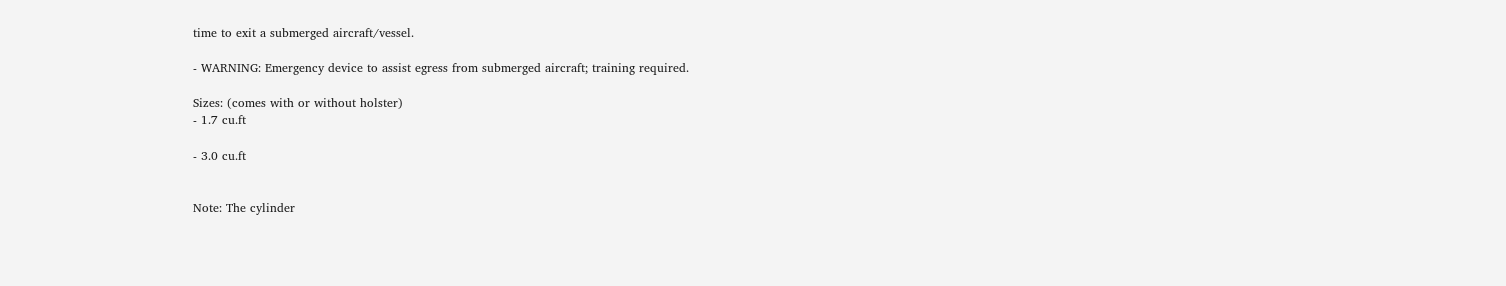time to exit a submerged aircraft/vessel.

- WARNING: Emergency device to assist egress from submerged aircraft; training required.

Sizes: (comes with or without holster)
- 1.7 cu.ft

- 3.0 cu.ft


Note: The cylinder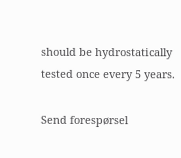should be hydrostatically tested once every 5 years.

Send forespørsel